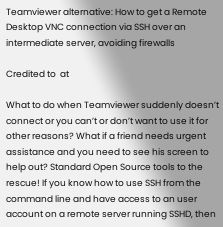Teamviewer alternative: How to get a Remote Desktop VNC connection via SSH over an intermediate server, avoiding firewalls

Credited to  at

What to do when Teamviewer suddenly doesn’t connect or you can’t or don’t want to use it for other reasons? What if a friend needs urgent assistance and you need to see his screen to help out? Standard Open Source tools to the rescue! If you know how to use SSH from the command line and have access to an user account on a remote server running SSHD, then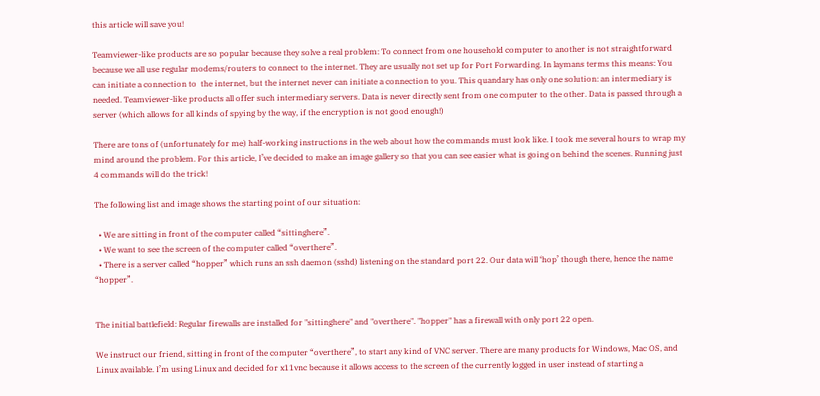this article will save you!

Teamviewer-like products are so popular because they solve a real problem: To connect from one household computer to another is not straightforward because we all use regular modems/routers to connect to the internet. They are usually not set up for Port Forwarding. In laymans terms this means: You can initiate a connection to  the internet, but the internet never can initiate a connection to you. This quandary has only one solution: an intermediary is needed. Teamviewer-like products all offer such intermediary servers. Data is never directly sent from one computer to the other. Data is passed through a server (which allows for all kinds of spying by the way, if the encryption is not good enough!)

There are tons of (unfortunately for me) half-working instructions in the web about how the commands must look like. I took me several hours to wrap my mind around the problem. For this article, I’ve decided to make an image gallery so that you can see easier what is going on behind the scenes. Running just 4 commands will do the trick!

The following list and image shows the starting point of our situation:

  • We are sitting in front of the computer called “sittinghere”.
  • We want to see the screen of the computer called “overthere”.
  • There is a server called “hopper” which runs an ssh daemon (sshd) listening on the standard port 22. Our data will ‘hop’ though there, hence the name “hopper”.


The initial battlefield: Regular firewalls are installed for "sittinghere" and "overthere". "hopper" has a firewall with only port 22 open.

We instruct our friend, sitting in front of the computer “overthere”, to start any kind of VNC server. There are many products for Windows, Mac OS, and Linux available. I’m using Linux and decided for x11vnc because it allows access to the screen of the currently logged in user instead of starting a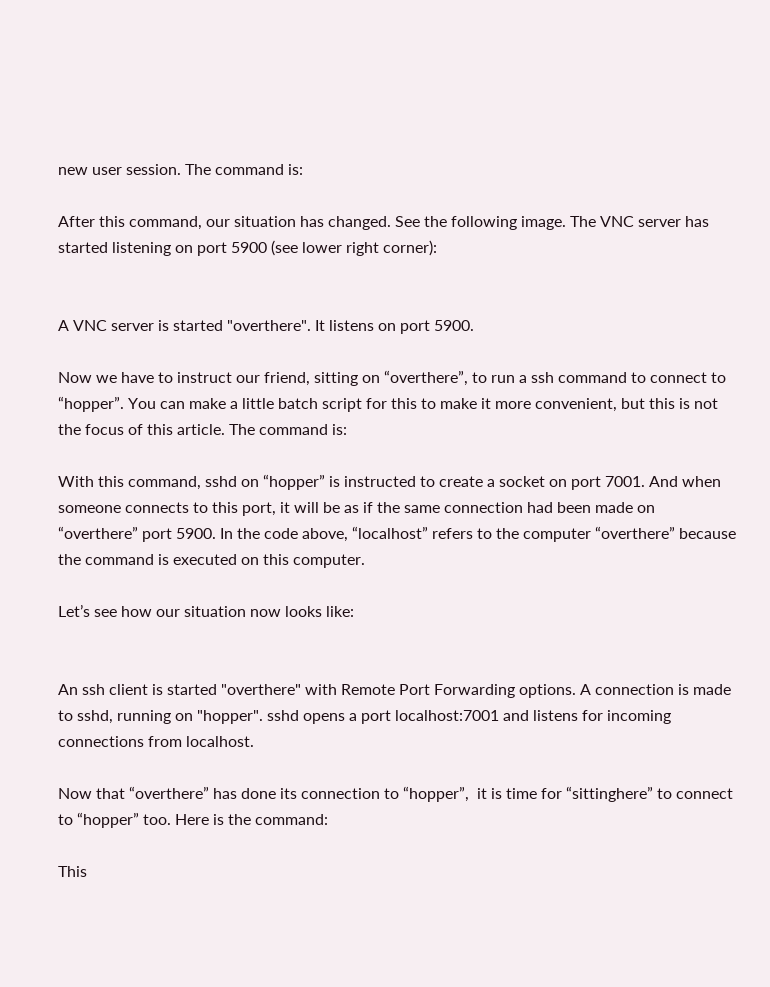new user session. The command is:

After this command, our situation has changed. See the following image. The VNC server has started listening on port 5900 (see lower right corner):


A VNC server is started "overthere". It listens on port 5900.

Now we have to instruct our friend, sitting on “overthere”, to run a ssh command to connect to “hopper”. You can make a little batch script for this to make it more convenient, but this is not the focus of this article. The command is:

With this command, sshd on “hopper” is instructed to create a socket on port 7001. And when someone connects to this port, it will be as if the same connection had been made on “overthere” port 5900. In the code above, “localhost” refers to the computer “overthere” because the command is executed on this computer.

Let’s see how our situation now looks like:


An ssh client is started "overthere" with Remote Port Forwarding options. A connection is made to sshd, running on "hopper". sshd opens a port localhost:7001 and listens for incoming connections from localhost.

Now that “overthere” has done its connection to “hopper”,  it is time for “sittinghere” to connect to “hopper” too. Here is the command:

This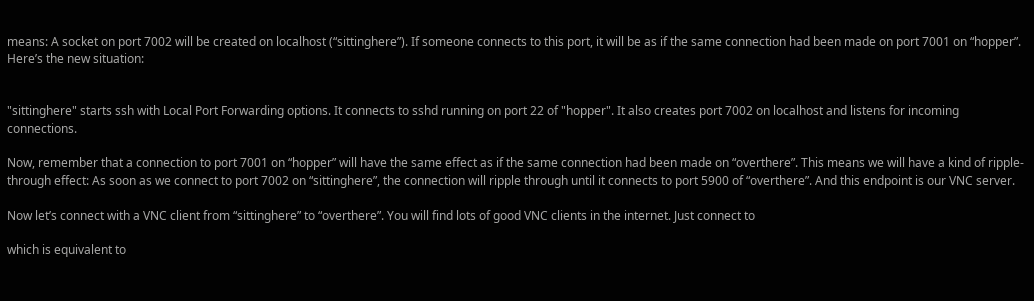means: A socket on port 7002 will be created on localhost (“sittinghere”). If someone connects to this port, it will be as if the same connection had been made on port 7001 on “hopper”. Here’s the new situation:


"sittinghere" starts ssh with Local Port Forwarding options. It connects to sshd running on port 22 of "hopper". It also creates port 7002 on localhost and listens for incoming connections.

Now, remember that a connection to port 7001 on “hopper” will have the same effect as if the same connection had been made on “overthere”. This means we will have a kind of ripple-through effect: As soon as we connect to port 7002 on “sittinghere”, the connection will ripple through until it connects to port 5900 of “overthere”. And this endpoint is our VNC server.

Now let’s connect with a VNC client from “sittinghere” to “overthere”. You will find lots of good VNC clients in the internet. Just connect to

which is equivalent to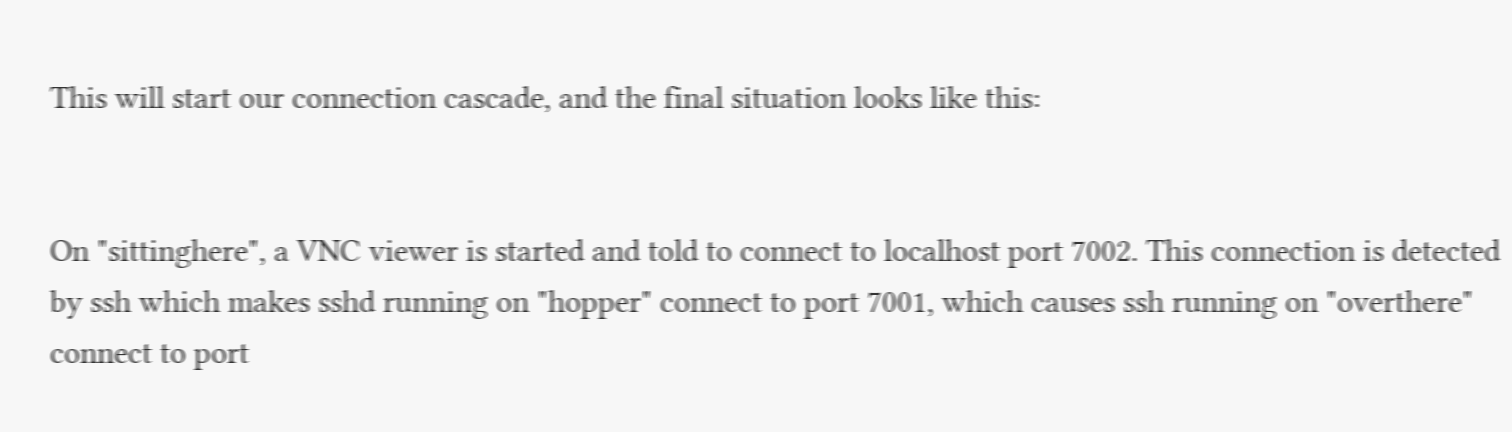This will start our connection cascade, and the final situation looks like this:


On "sittinghere", a VNC viewer is started and told to connect to localhost port 7002. This connection is detected by ssh which makes sshd running on "hopper" connect to port 7001, which causes ssh running on "overthere" connect to port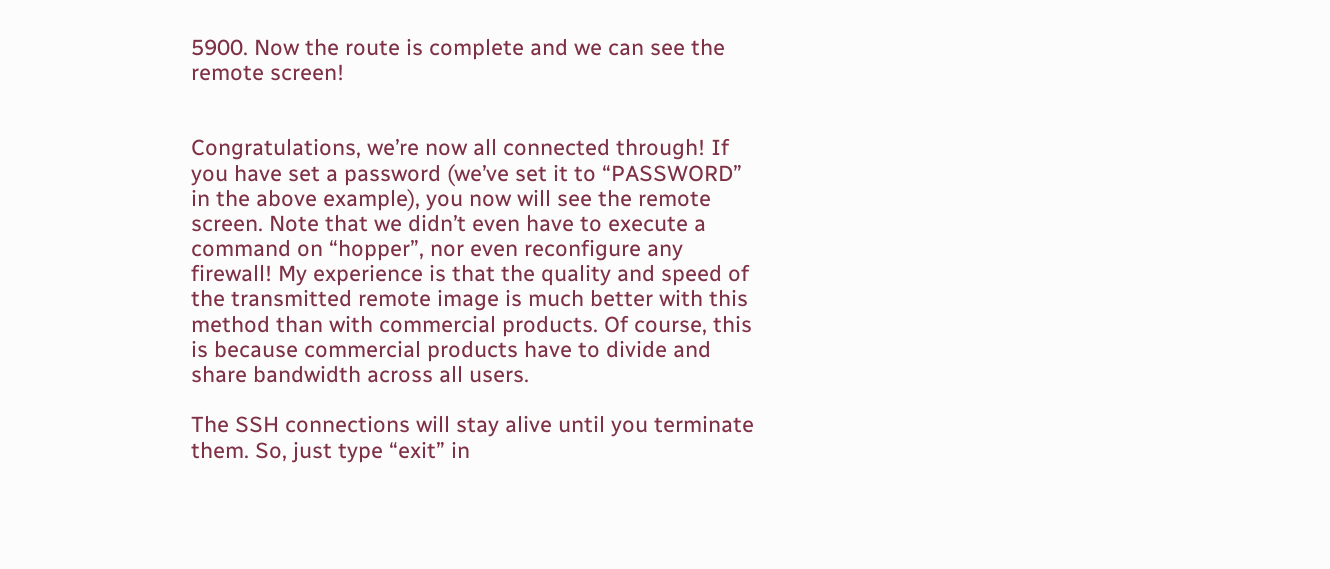5900. Now the route is complete and we can see the remote screen!


Congratulations, we’re now all connected through! If you have set a password (we’ve set it to “PASSWORD” in the above example), you now will see the remote screen. Note that we didn’t even have to execute a command on “hopper”, nor even reconfigure any firewall! My experience is that the quality and speed of the transmitted remote image is much better with this method than with commercial products. Of course, this is because commercial products have to divide and share bandwidth across all users.

The SSH connections will stay alive until you terminate them. So, just type “exit” in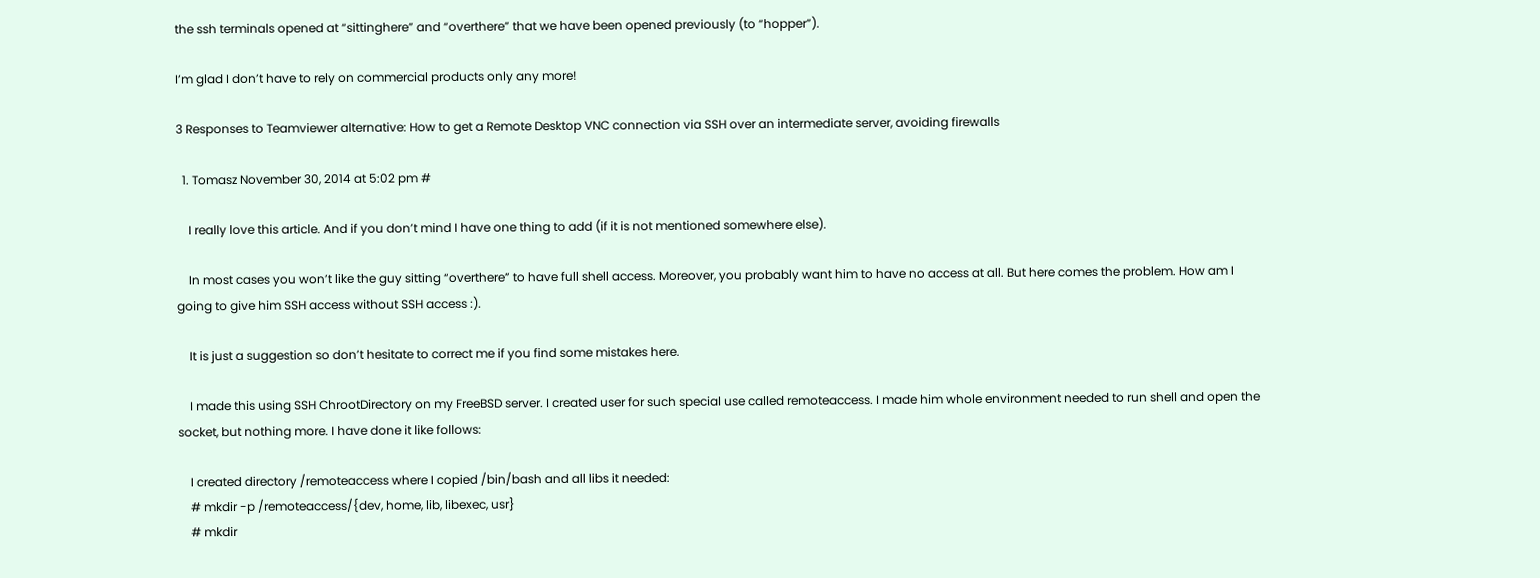the ssh terminals opened at “sittinghere” and “overthere” that we have been opened previously (to “hopper”).

I’m glad I don’t have to rely on commercial products only any more!

3 Responses to Teamviewer alternative: How to get a Remote Desktop VNC connection via SSH over an intermediate server, avoiding firewalls

  1. Tomasz November 30, 2014 at 5:02 pm #

    I really love this article. And if you don’t mind I have one thing to add (if it is not mentioned somewhere else).

    In most cases you won’t like the guy sitting “overthere” to have full shell access. Moreover, you probably want him to have no access at all. But here comes the problem. How am I going to give him SSH access without SSH access :).

    It is just a suggestion so don’t hesitate to correct me if you find some mistakes here.

    I made this using SSH ChrootDirectory on my FreeBSD server. I created user for such special use called remoteaccess. I made him whole environment needed to run shell and open the socket, but nothing more. I have done it like follows:

    I created directory /remoteaccess where I copied /bin/bash and all libs it needed:
    # mkdir -p /remoteaccess/{dev, home, lib, libexec, usr}
    # mkdir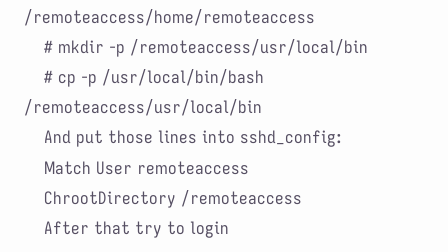/remoteaccess/home/remoteaccess
    # mkdir -p /remoteaccess/usr/local/bin
    # cp -p /usr/local/bin/bash /remoteaccess/usr/local/bin
    And put those lines into sshd_config:
    Match User remoteaccess
    ChrootDirectory /remoteaccess
    After that try to login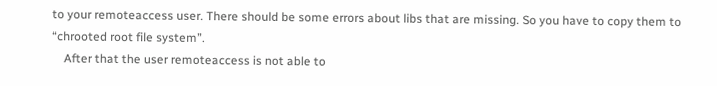to your remoteaccess user. There should be some errors about libs that are missing. So you have to copy them to “chrooted root file system”.
    After that the user remoteaccess is not able to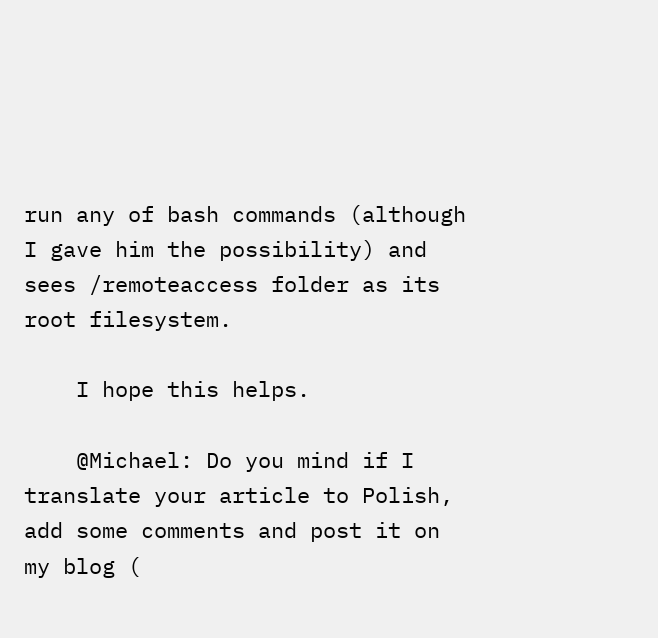run any of bash commands (although I gave him the possibility) and sees /remoteaccess folder as its root filesystem.

    I hope this helps.

    @Michael: Do you mind if I translate your article to Polish, add some comments and post it on my blog (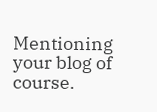Mentioning your blog of course.